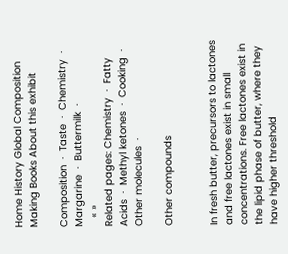Home History Global Composition Making Books About this exhibit

Composition  ·  Taste  ·  Chemistry  ·  Margarine  ·  Buttermilk  ·
   « »
Related pages: Chemistry  ·  Fatty Acids  ·  Methyl ketones  ·  Cooking  ·  Other molecules  ·

Other compounds


In fresh butter, precursors to lactones and free lactones exist in small concentrations. Free lactones exist in the lipid phase of butter, where they have higher threshold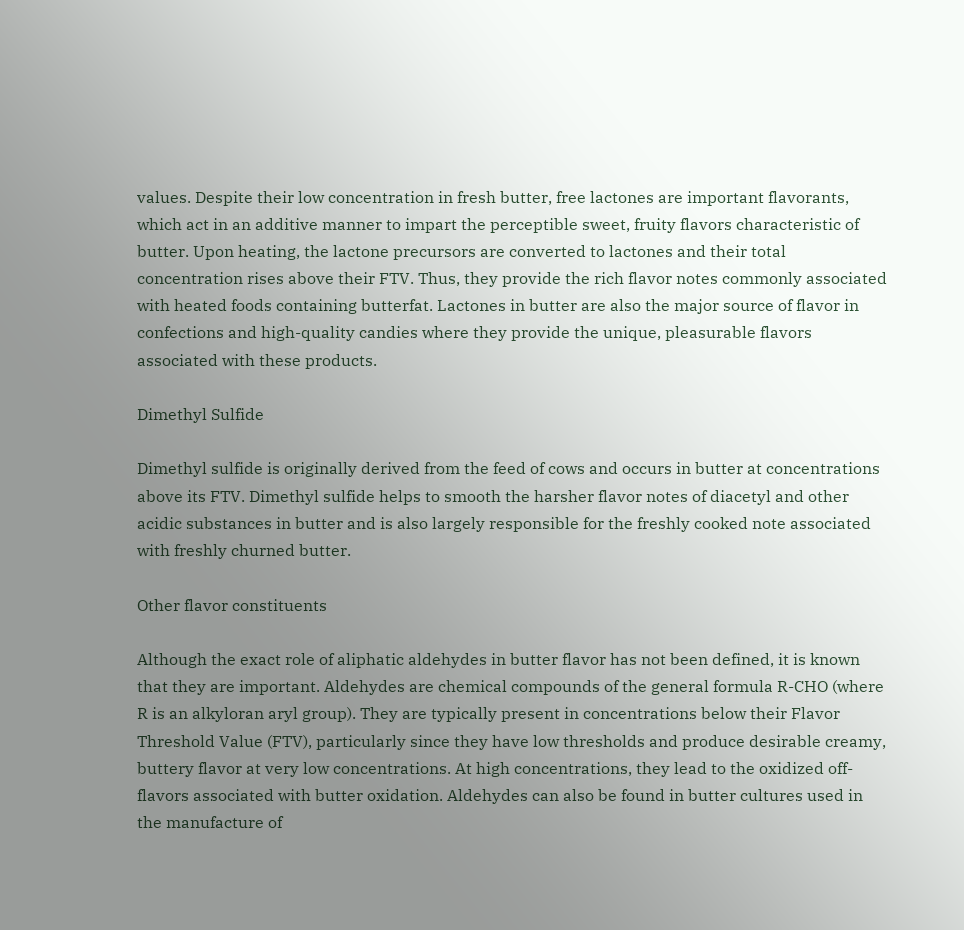values. Despite their low concentration in fresh butter, free lactones are important flavorants, which act in an additive manner to impart the perceptible sweet, fruity flavors characteristic of butter. Upon heating, the lactone precursors are converted to lactones and their total concentration rises above their FTV. Thus, they provide the rich flavor notes commonly associated with heated foods containing butterfat. Lactones in butter are also the major source of flavor in confections and high-quality candies where they provide the unique, pleasurable flavors associated with these products.

Dimethyl Sulfide

Dimethyl sulfide is originally derived from the feed of cows and occurs in butter at concentrations above its FTV. Dimethyl sulfide helps to smooth the harsher flavor notes of diacetyl and other acidic substances in butter and is also largely responsible for the freshly cooked note associated with freshly churned butter.

Other flavor constituents

Although the exact role of aliphatic aldehydes in butter flavor has not been defined, it is known that they are important. Aldehydes are chemical compounds of the general formula R-CHO (where R is an alkyloran aryl group). They are typically present in concentrations below their Flavor Threshold Value (FTV), particularly since they have low thresholds and produce desirable creamy, buttery flavor at very low concentrations. At high concentrations, they lead to the oxidized off-flavors associated with butter oxidation. Aldehydes can also be found in butter cultures used in the manufacture of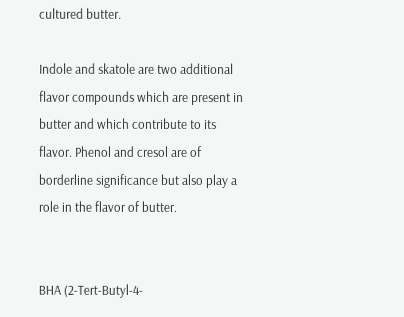cultured butter.

Indole and skatole are two additional flavor compounds which are present in butter and which contribute to its flavor. Phenol and cresol are of borderline significance but also play a role in the flavor of butter.


BHA (2-Tert-Butyl-4-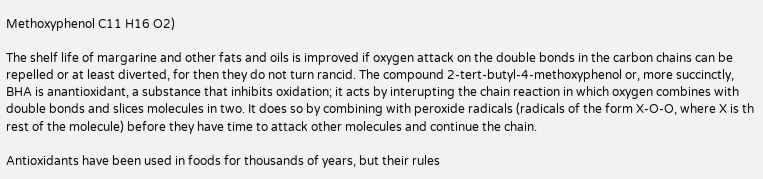Methoxyphenol C11 H16 O2)

The shelf life of margarine and other fats and oils is improved if oxygen attack on the double bonds in the carbon chains can be repelled or at least diverted, for then they do not turn rancid. The compound 2-tert-butyl-4-methoxyphenol or, more succinctly, BHA is anantioxidant, a substance that inhibits oxidation; it acts by interupting the chain reaction in which oxygen combines with double bonds and slices molecules in two. It does so by combining with peroxide radicals (radicals of the form X-O-O, where X is th rest of the molecule) before they have time to attack other molecules and continue the chain.

Antioxidants have been used in foods for thousands of years, but their rules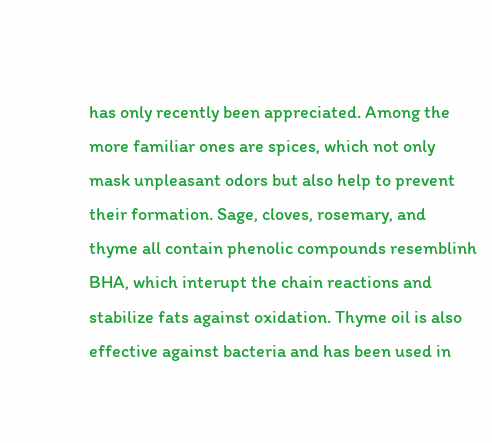has only recently been appreciated. Among the more familiar ones are spices, which not only mask unpleasant odors but also help to prevent their formation. Sage, cloves, rosemary, and thyme all contain phenolic compounds resemblinh BHA, which interupt the chain reactions and stabilize fats against oxidation. Thyme oil is also effective against bacteria and has been used in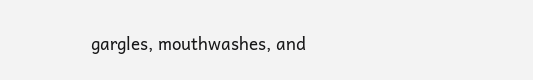gargles, mouthwashes, and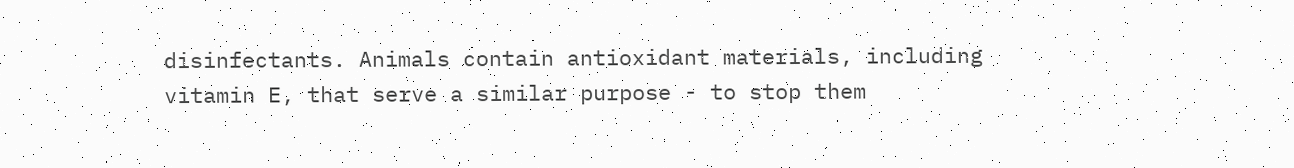disinfectants. Animals contain antioxidant materials, including vitamin E, that serve a similar purpose - to stop them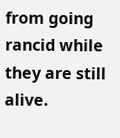from going rancid while they are still alive.